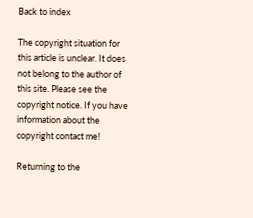Back to index

The copyright situation for this article is unclear. It does not belong to the author of this site. Please see the copyright notice. If you have information about the copyright contact me!

Returning to the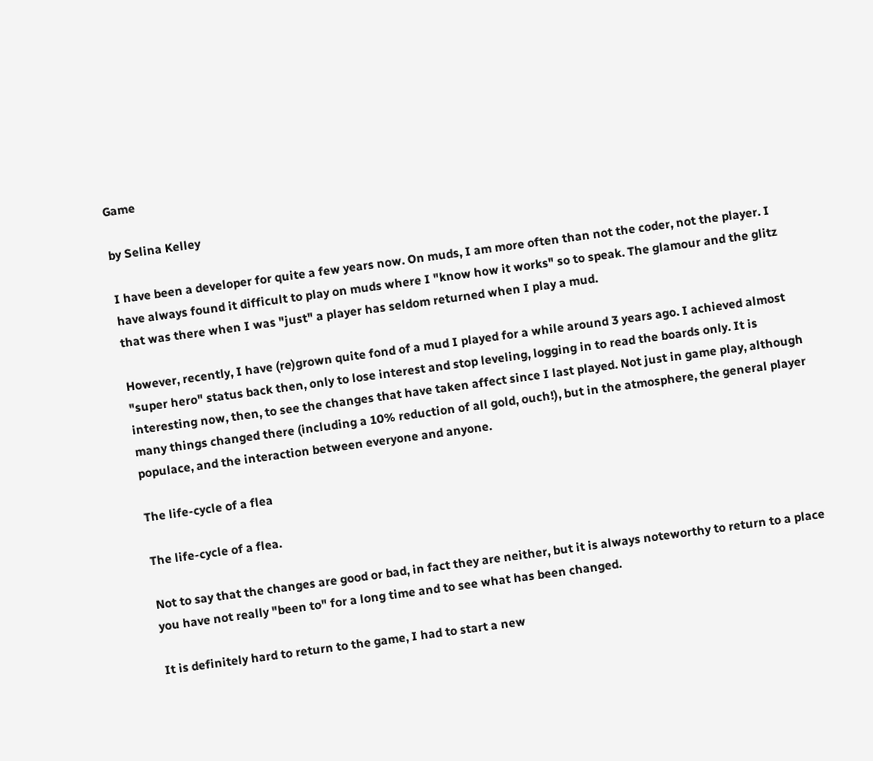Game

by Selina Kelley

I have been a developer for quite a few years now. On muds, I am more often than not the coder, not the player. I have always found it difficult to play on muds where I "know how it works" so to speak. The glamour and the glitz that was there when I was "just" a player has seldom returned when I play a mud.

However, recently, I have (re)grown quite fond of a mud I played for a while around 3 years ago. I achieved almost "super hero" status back then, only to lose interest and stop leveling, logging in to read the boards only. It is interesting now, then, to see the changes that have taken affect since I last played. Not just in game play, although many things changed there (including a 10% reduction of all gold, ouch!), but in the atmosphere, the general player populace, and the interaction between everyone and anyone.

The life-cycle of a flea

The life-cycle of a flea.

Not to say that the changes are good or bad, in fact they are neither, but it is always noteworthy to return to a place you have not really "been to" for a long time and to see what has been changed.

It is definitely hard to return to the game, I had to start a new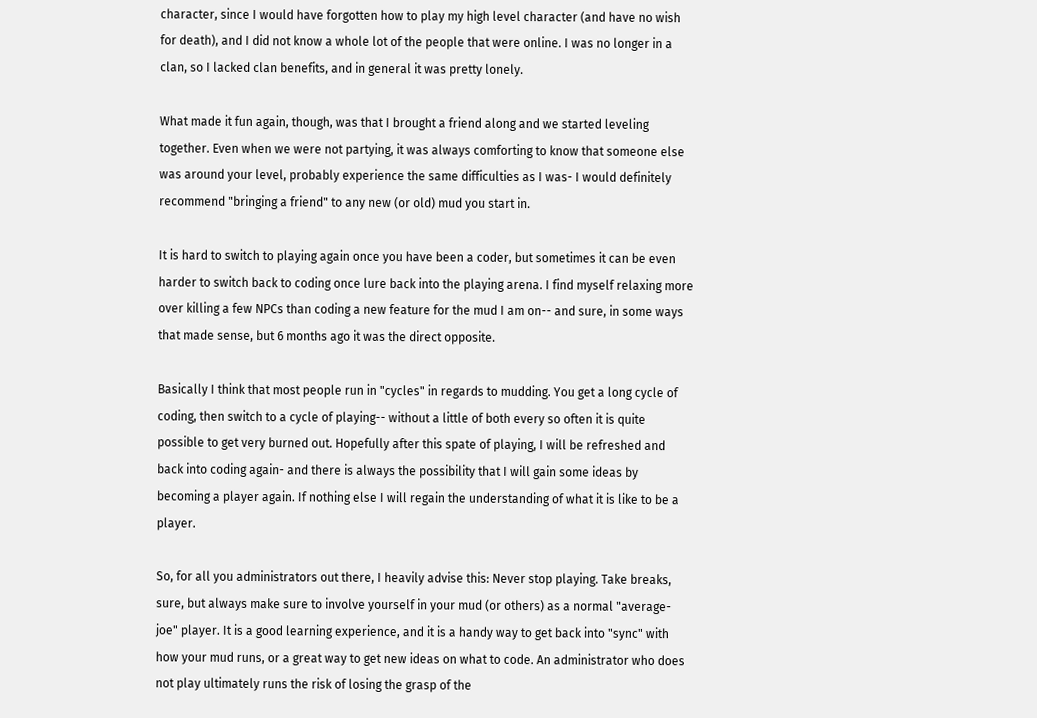character, since I would have forgotten how to play my high level character (and have no wish for death), and I did not know a whole lot of the people that were online. I was no longer in a clan, so I lacked clan benefits, and in general it was pretty lonely.

What made it fun again, though, was that I brought a friend along and we started leveling together. Even when we were not partying, it was always comforting to know that someone else was around your level, probably experience the same difficulties as I was- I would definitely recommend "bringing a friend" to any new (or old) mud you start in.

It is hard to switch to playing again once you have been a coder, but sometimes it can be even harder to switch back to coding once lure back into the playing arena. I find myself relaxing more over killing a few NPCs than coding a new feature for the mud I am on-- and sure, in some ways that made sense, but 6 months ago it was the direct opposite.

Basically I think that most people run in "cycles" in regards to mudding. You get a long cycle of coding, then switch to a cycle of playing-- without a little of both every so often it is quite possible to get very burned out. Hopefully after this spate of playing, I will be refreshed and back into coding again- and there is always the possibility that I will gain some ideas by becoming a player again. If nothing else I will regain the understanding of what it is like to be a player.

So, for all you administrators out there, I heavily advise this: Never stop playing. Take breaks, sure, but always make sure to involve yourself in your mud (or others) as a normal "average-joe" player. It is a good learning experience, and it is a handy way to get back into "sync" with how your mud runs, or a great way to get new ideas on what to code. An administrator who does not play ultimately runs the risk of losing the grasp of the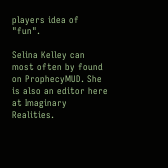players idea of "fun".

Selina Kelley can most often by found on ProphecyMUD. She is also an editor here at Imaginary Realities.